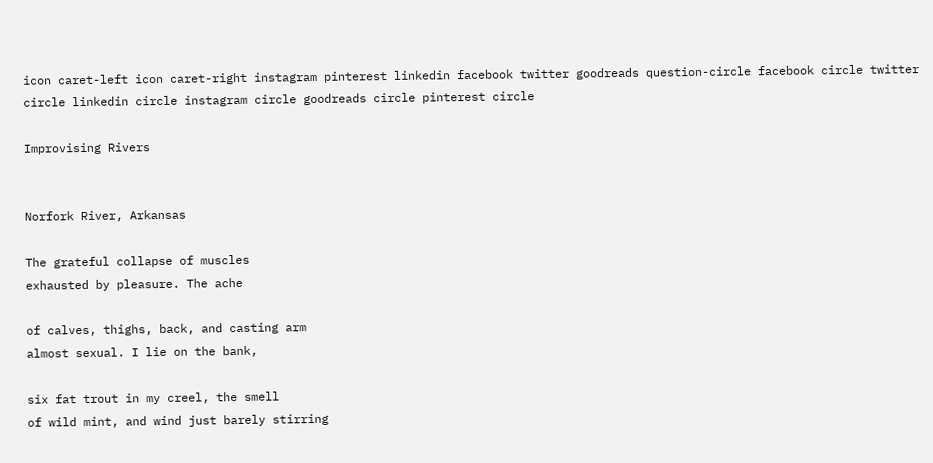icon caret-left icon caret-right instagram pinterest linkedin facebook twitter goodreads question-circle facebook circle twitter circle linkedin circle instagram circle goodreads circle pinterest circle

Improvising Rivers


Norfork River, Arkansas

The grateful collapse of muscles
exhausted by pleasure. The ache

of calves, thighs, back, and casting arm
almost sexual. I lie on the bank,

six fat trout in my creel, the smell
of wild mint, and wind just barely stirring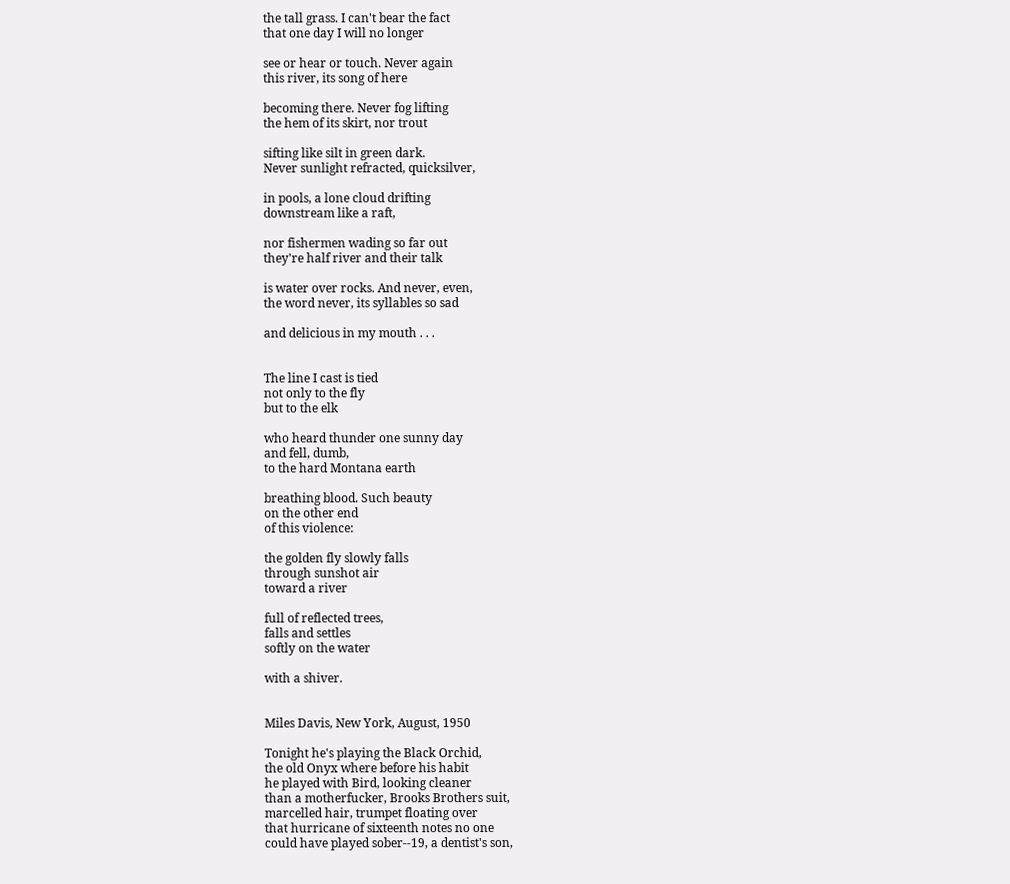the tall grass. I can't bear the fact
that one day I will no longer

see or hear or touch. Never again
this river, its song of here

becoming there. Never fog lifting
the hem of its skirt, nor trout

sifting like silt in green dark.
Never sunlight refracted, quicksilver,

in pools, a lone cloud drifting
downstream like a raft,

nor fishermen wading so far out
they're half river and their talk

is water over rocks. And never, even,
the word never, its syllables so sad

and delicious in my mouth . . .


The line I cast is tied
not only to the fly
but to the elk

who heard thunder one sunny day
and fell, dumb,
to the hard Montana earth

breathing blood. Such beauty
on the other end
of this violence:

the golden fly slowly falls
through sunshot air
toward a river

full of reflected trees,
falls and settles
softly on the water

with a shiver.


Miles Davis, New York, August, 1950

Tonight he's playing the Black Orchid,
the old Onyx where before his habit
he played with Bird, looking cleaner
than a motherfucker, Brooks Brothers suit,
marcelled hair, trumpet floating over
that hurricane of sixteenth notes no one
could have played sober--19, a dentist's son,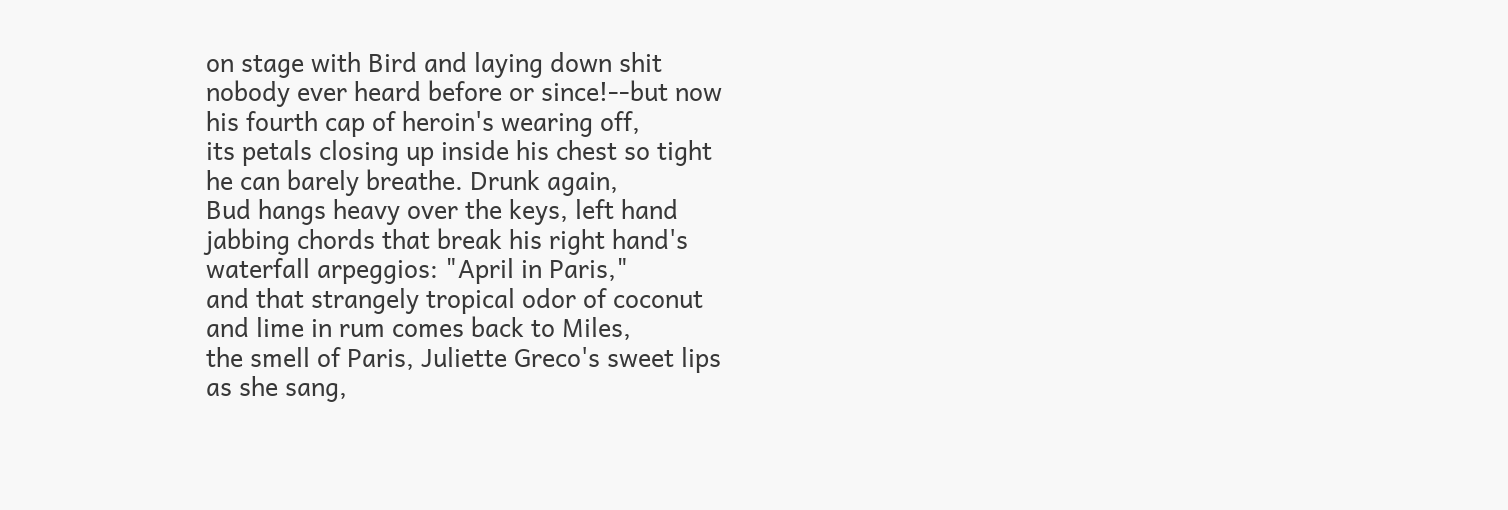on stage with Bird and laying down shit
nobody ever heard before or since!--but now
his fourth cap of heroin's wearing off,
its petals closing up inside his chest so tight
he can barely breathe. Drunk again,
Bud hangs heavy over the keys, left hand
jabbing chords that break his right hand's
waterfall arpeggios: "April in Paris,"
and that strangely tropical odor of coconut
and lime in rum comes back to Miles,
the smell of Paris, Juliette Greco's sweet lips
as she sang,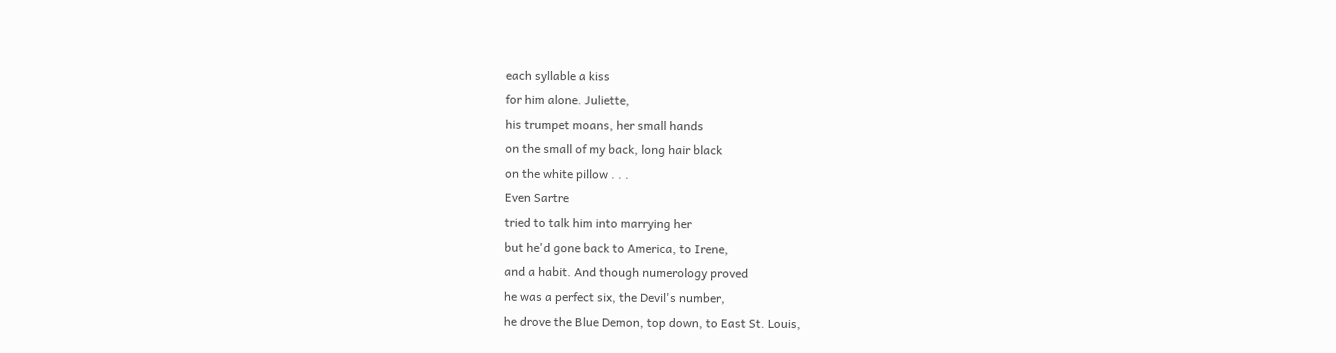each syllable a kiss
for him alone. Juliette,
his trumpet moans, her small hands
on the small of my back, long hair black
on the white pillow . . .
Even Sartre
tried to talk him into marrying her
but he'd gone back to America, to Irene,
and a habit. And though numerology proved
he was a perfect six, the Devil's number,
he drove the Blue Demon, top down, to East St. Louis,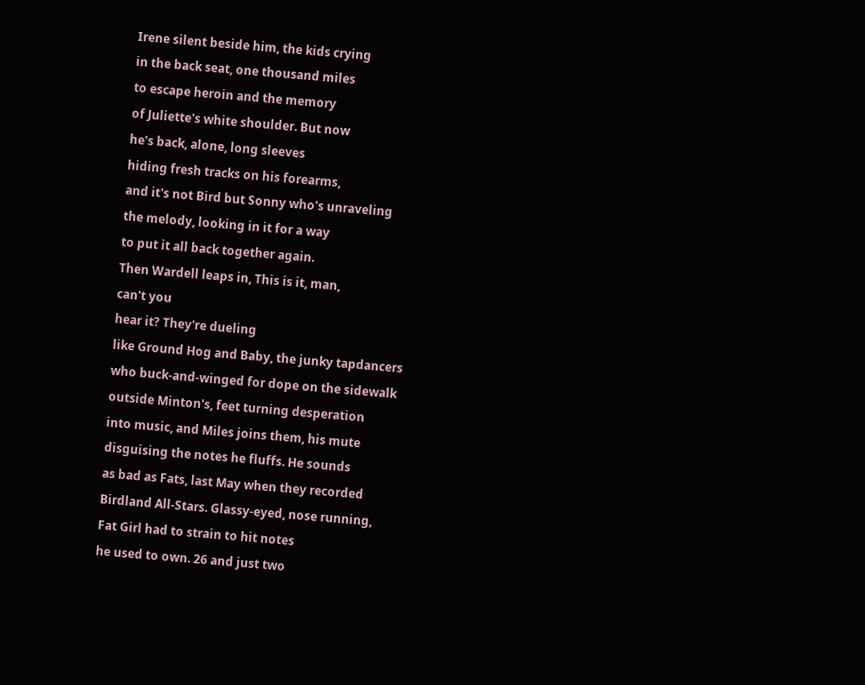Irene silent beside him, the kids crying
in the back seat, one thousand miles
to escape heroin and the memory
of Juliette's white shoulder. But now
he's back, alone, long sleeves
hiding fresh tracks on his forearms,
and it's not Bird but Sonny who's unraveling
the melody, looking in it for a way
to put it all back together again.
Then Wardell leaps in, This is it, man,
can't you
hear it? They're dueling
like Ground Hog and Baby, the junky tapdancers
who buck-and-winged for dope on the sidewalk
outside Minton's, feet turning desperation
into music, and Miles joins them, his mute
disguising the notes he fluffs. He sounds
as bad as Fats, last May when they recorded
Birdland All-Stars. Glassy-eyed, nose running,
Fat Girl had to strain to hit notes
he used to own. 26 and just two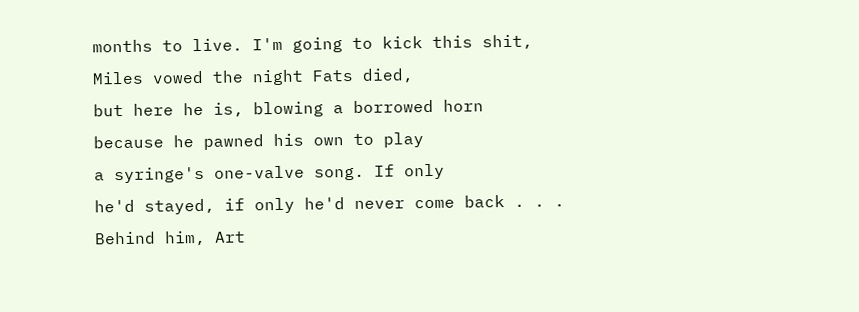months to live. I'm going to kick this shit,
Miles vowed the night Fats died,
but here he is, blowing a borrowed horn
because he pawned his own to play
a syringe's one-valve song. If only
he'd stayed, if only he'd never come back . . .
Behind him, Art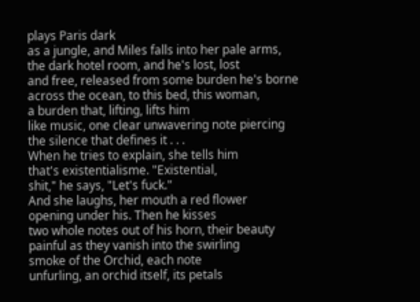plays Paris dark
as a jungle, and Miles falls into her pale arms,
the dark hotel room, and he's lost, lost
and free, released from some burden he's borne
across the ocean, to this bed, this woman,
a burden that, lifting, lifts him
like music, one clear unwavering note piercing
the silence that defines it . . .
When he tries to explain, she tells him
that's existentialisme. "Existential,
shit," he says, "Let's fuck."
And she laughs, her mouth a red flower
opening under his. Then he kisses
two whole notes out of his horn, their beauty
painful as they vanish into the swirling
smoke of the Orchid, each note
unfurling, an orchid itself, its petals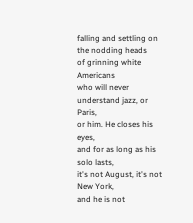falling and settling on the nodding heads
of grinning white Americans
who will never understand jazz, or Paris,
or him. He closes his eyes,
and for as long as his solo lasts,
it's not August, it's not New York,
and he is not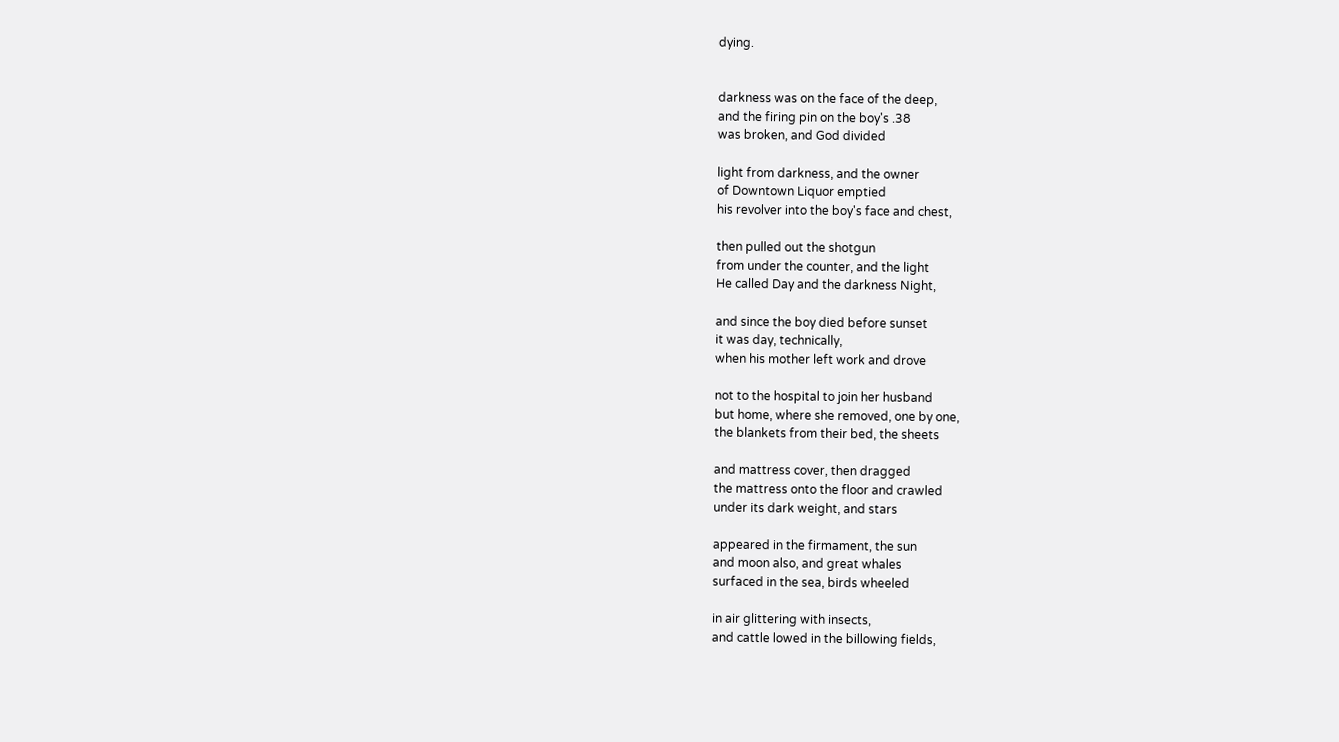dying.


darkness was on the face of the deep,
and the firing pin on the boy's .38
was broken, and God divided

light from darkness, and the owner
of Downtown Liquor emptied
his revolver into the boy's face and chest,

then pulled out the shotgun
from under the counter, and the light
He called Day and the darkness Night,

and since the boy died before sunset
it was day, technically,
when his mother left work and drove

not to the hospital to join her husband
but home, where she removed, one by one,
the blankets from their bed, the sheets

and mattress cover, then dragged
the mattress onto the floor and crawled
under its dark weight, and stars

appeared in the firmament, the sun
and moon also, and great whales
surfaced in the sea, birds wheeled

in air glittering with insects,
and cattle lowed in the billowing fields,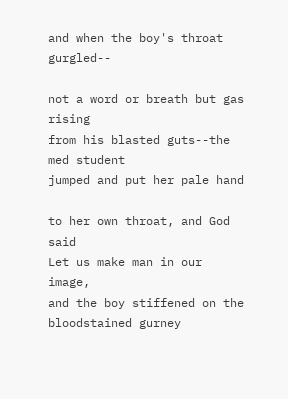and when the boy's throat gurgled--

not a word or breath but gas rising
from his blasted guts--the med student
jumped and put her pale hand

to her own throat, and God said
Let us make man in our image,
and the boy stiffened on the bloodstained gurney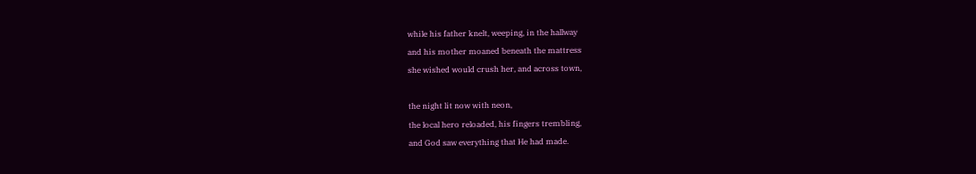while his father knelt, weeping, in the hallway
and his mother moaned beneath the mattress
she wished would crush her, and across town,

the night lit now with neon,
the local hero reloaded, his fingers trembling,
and God saw everything that He had made.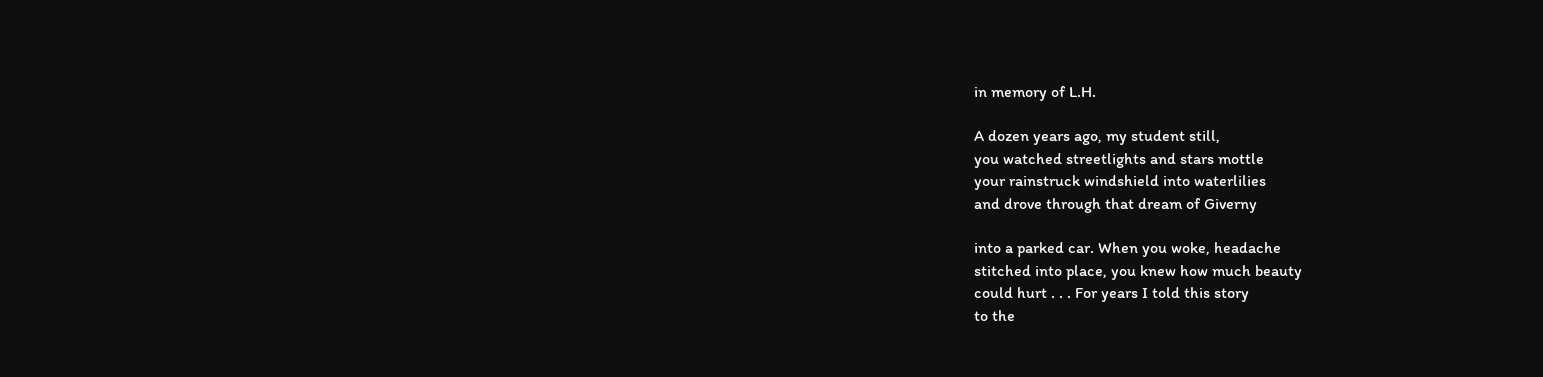in memory of L.H.

A dozen years ago, my student still,
you watched streetlights and stars mottle
your rainstruck windshield into waterlilies
and drove through that dream of Giverny

into a parked car. When you woke, headache
stitched into place, you knew how much beauty
could hurt . . . For years I told this story
to the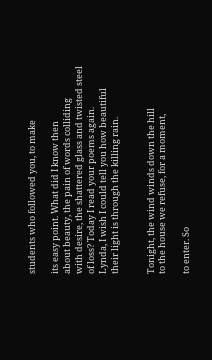students who followed you, to make

its easy point. What did I know then
about beauty, the pain of words colliding
with desire, the shattered glass and twisted steel
of loss? Today I read your poems again.
Lynda, I wish I could tell you how beautiful
their light is through the killing rain.


Tonight, the wind winds down the hill
to the house we refuse, for a moment,

to enter. So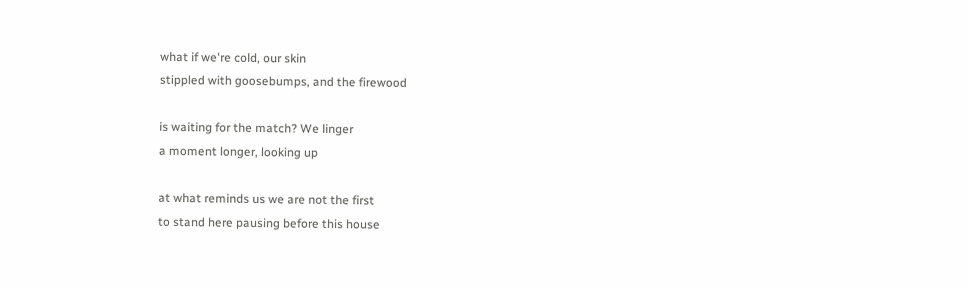what if we're cold, our skin
stippled with goosebumps, and the firewood

is waiting for the match? We linger
a moment longer, looking up

at what reminds us we are not the first
to stand here pausing before this house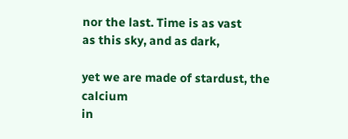nor the last. Time is as vast
as this sky, and as dark,

yet we are made of stardust, the calcium
in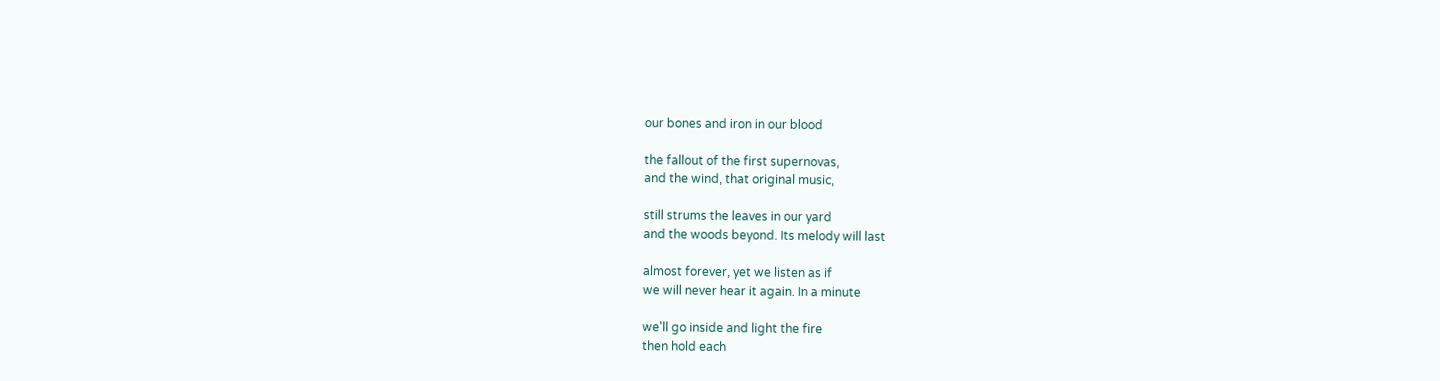our bones and iron in our blood

the fallout of the first supernovas,
and the wind, that original music,

still strums the leaves in our yard
and the woods beyond. Its melody will last

almost forever, yet we listen as if
we will never hear it again. In a minute

we'll go inside and light the fire
then hold each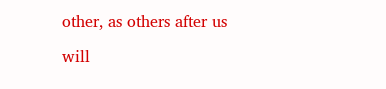other, as others after us

will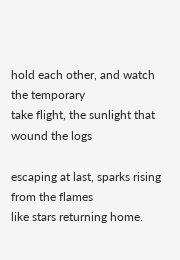hold each other, and watch the temporary
take flight, the sunlight that wound the logs

escaping at last, sparks rising from the flames
like stars returning home.